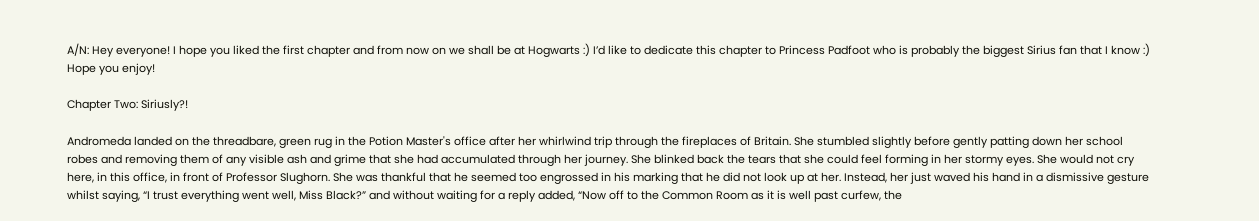A/N: Hey everyone! I hope you liked the first chapter and from now on we shall be at Hogwarts :) I’d like to dedicate this chapter to Princess Padfoot who is probably the biggest Sirius fan that I know :) Hope you enjoy!

Chapter Two: Siriusly?!

Andromeda landed on the threadbare, green rug in the Potion Master's office after her whirlwind trip through the fireplaces of Britain. She stumbled slightly before gently patting down her school robes and removing them of any visible ash and grime that she had accumulated through her journey. She blinked back the tears that she could feel forming in her stormy eyes. She would not cry here, in this office, in front of Professor Slughorn. She was thankful that he seemed too engrossed in his marking that he did not look up at her. Instead, her just waved his hand in a dismissive gesture whilst saying, “I trust everything went well, Miss Black?” and without waiting for a reply added, “Now off to the Common Room as it is well past curfew, the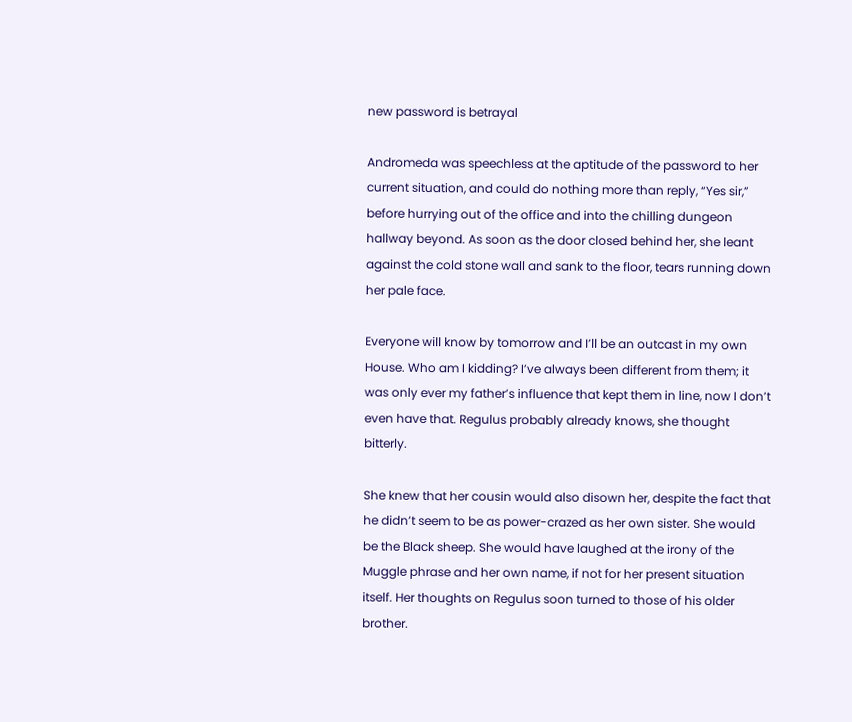new password is betrayal

Andromeda was speechless at the aptitude of the password to her current situation, and could do nothing more than reply, “Yes sir,” before hurrying out of the office and into the chilling dungeon hallway beyond. As soon as the door closed behind her, she leant against the cold stone wall and sank to the floor, tears running down her pale face.

Everyone will know by tomorrow and I’ll be an outcast in my own House. Who am I kidding? I’ve always been different from them; it was only ever my father’s influence that kept them in line, now I don’t even have that. Regulus probably already knows, she thought bitterly.

She knew that her cousin would also disown her, despite the fact that he didn’t seem to be as power-crazed as her own sister. She would be the Black sheep. She would have laughed at the irony of the Muggle phrase and her own name, if not for her present situation itself. Her thoughts on Regulus soon turned to those of his older brother.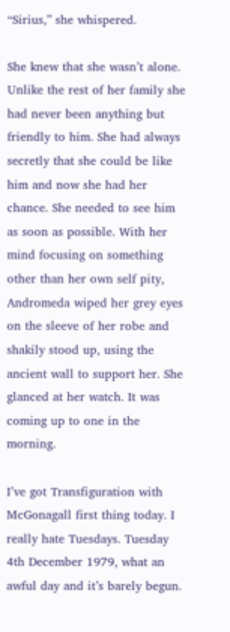“Sirius,” she whispered.

She knew that she wasn’t alone. Unlike the rest of her family she had never been anything but friendly to him. She had always secretly that she could be like him and now she had her chance. She needed to see him as soon as possible. With her mind focusing on something other than her own self pity, Andromeda wiped her grey eyes on the sleeve of her robe and shakily stood up, using the ancient wall to support her. She glanced at her watch. It was coming up to one in the morning.

I’ve got Transfiguration with McGonagall first thing today. I really hate Tuesdays. Tuesday 4th December 1979, what an awful day and it’s barely begun.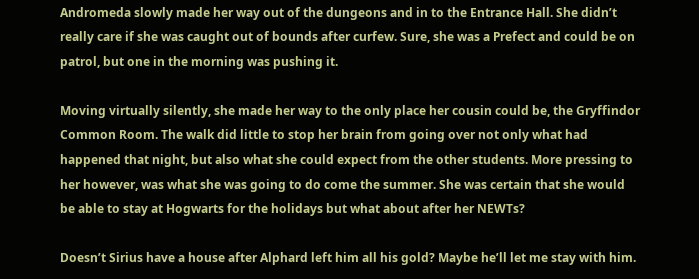Andromeda slowly made her way out of the dungeons and in to the Entrance Hall. She didn’t really care if she was caught out of bounds after curfew. Sure, she was a Prefect and could be on patrol, but one in the morning was pushing it.

Moving virtually silently, she made her way to the only place her cousin could be, the Gryffindor Common Room. The walk did little to stop her brain from going over not only what had happened that night, but also what she could expect from the other students. More pressing to her however, was what she was going to do come the summer. She was certain that she would be able to stay at Hogwarts for the holidays but what about after her NEWTs?

Doesn’t Sirius have a house after Alphard left him all his gold? Maybe he’ll let me stay with him.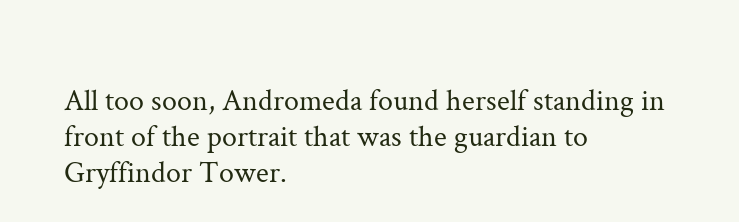All too soon, Andromeda found herself standing in front of the portrait that was the guardian to Gryffindor Tower.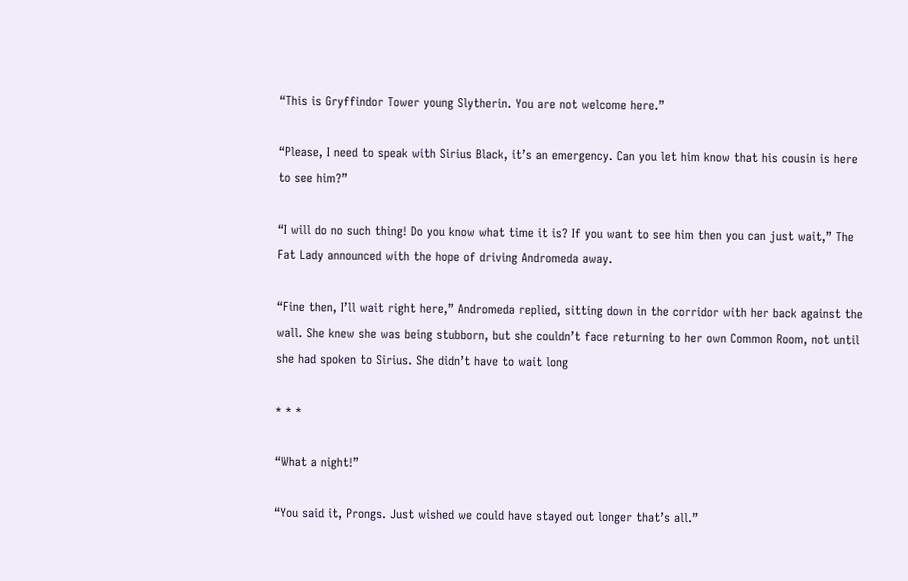“This is Gryffindor Tower young Slytherin. You are not welcome here.”

“Please, I need to speak with Sirius Black, it’s an emergency. Can you let him know that his cousin is here to see him?”

“I will do no such thing! Do you know what time it is? If you want to see him then you can just wait,” The Fat Lady announced with the hope of driving Andromeda away.

“Fine then, I’ll wait right here,” Andromeda replied, sitting down in the corridor with her back against the wall. She knew she was being stubborn, but she couldn’t face returning to her own Common Room, not until she had spoken to Sirius. She didn’t have to wait long

* * *

“What a night!”

“You said it, Prongs. Just wished we could have stayed out longer that’s all.”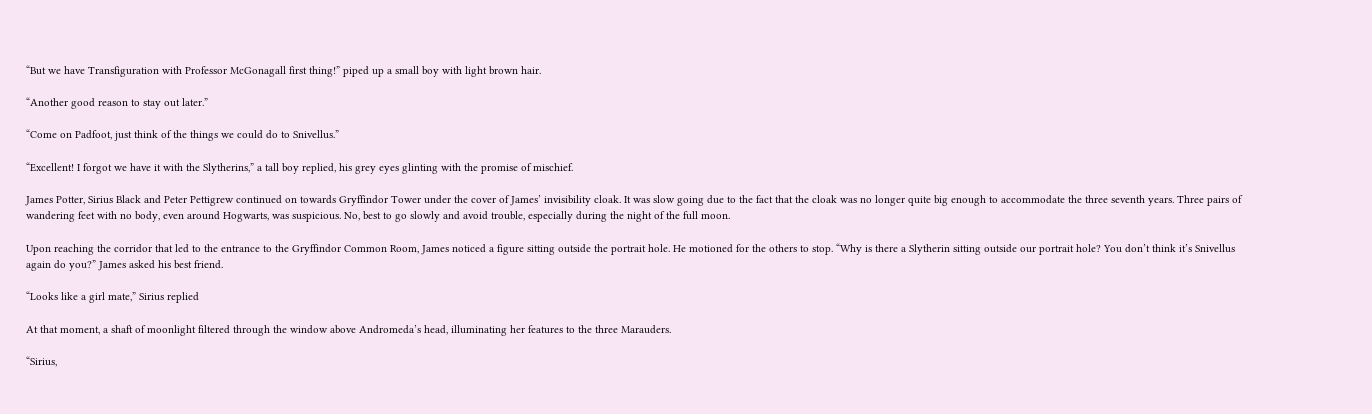“But we have Transfiguration with Professor McGonagall first thing!” piped up a small boy with light brown hair.

“Another good reason to stay out later.”

“Come on Padfoot, just think of the things we could do to Snivellus.”

“Excellent! I forgot we have it with the Slytherins,” a tall boy replied, his grey eyes glinting with the promise of mischief.

James Potter, Sirius Black and Peter Pettigrew continued on towards Gryffindor Tower under the cover of James’ invisibility cloak. It was slow going due to the fact that the cloak was no longer quite big enough to accommodate the three seventh years. Three pairs of wandering feet with no body, even around Hogwarts, was suspicious. No, best to go slowly and avoid trouble, especially during the night of the full moon.

Upon reaching the corridor that led to the entrance to the Gryffindor Common Room, James noticed a figure sitting outside the portrait hole. He motioned for the others to stop. “Why is there a Slytherin sitting outside our portrait hole? You don’t think it’s Snivellus again do you?” James asked his best friend.

“Looks like a girl mate,” Sirius replied

At that moment, a shaft of moonlight filtered through the window above Andromeda’s head, illuminating her features to the three Marauders.

“Sirius,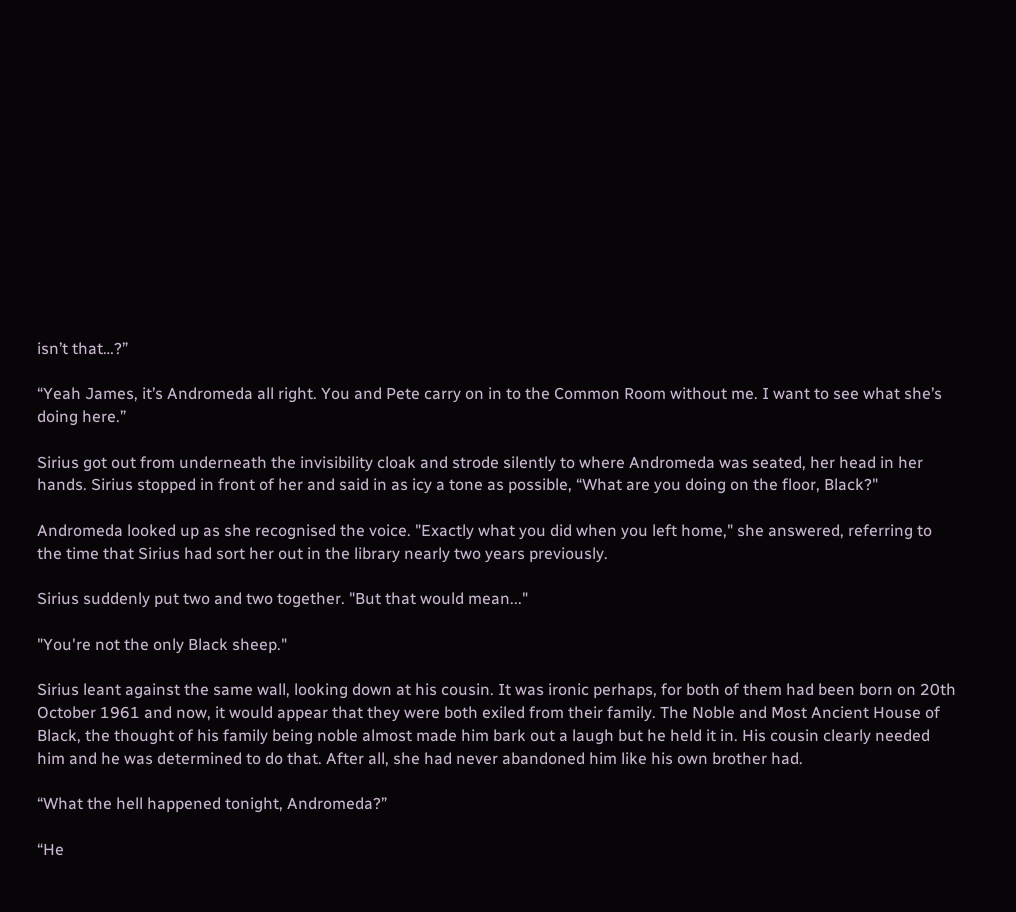isn’t that…?”

“Yeah James, it’s Andromeda all right. You and Pete carry on in to the Common Room without me. I want to see what she’s doing here.”

Sirius got out from underneath the invisibility cloak and strode silently to where Andromeda was seated, her head in her hands. Sirius stopped in front of her and said in as icy a tone as possible, “What are you doing on the floor, Black?"

Andromeda looked up as she recognised the voice. "Exactly what you did when you left home," she answered, referring to the time that Sirius had sort her out in the library nearly two years previously.

Sirius suddenly put two and two together. "But that would mean..."

"You're not the only Black sheep."

Sirius leant against the same wall, looking down at his cousin. It was ironic perhaps, for both of them had been born on 20th October 1961 and now, it would appear that they were both exiled from their family. The Noble and Most Ancient House of Black, the thought of his family being noble almost made him bark out a laugh but he held it in. His cousin clearly needed him and he was determined to do that. After all, she had never abandoned him like his own brother had.

“What the hell happened tonight, Andromeda?”

“He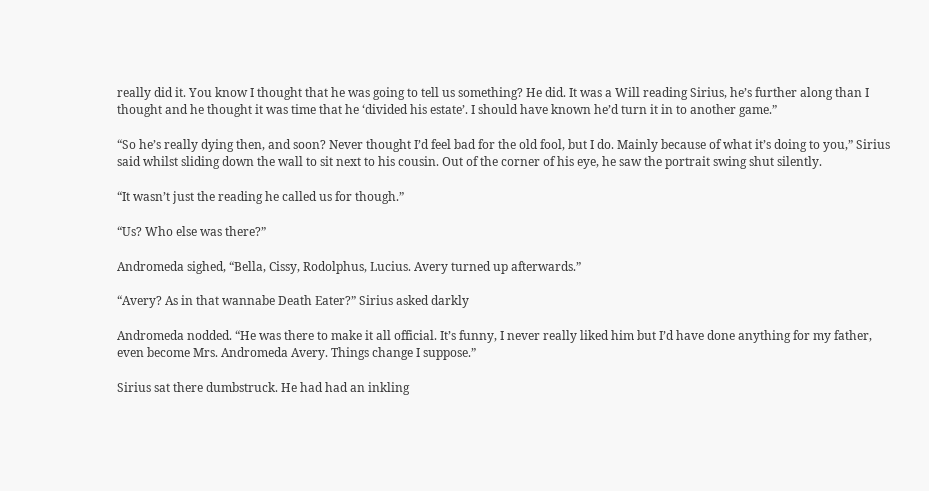really did it. You know I thought that he was going to tell us something? He did. It was a Will reading Sirius, he’s further along than I thought and he thought it was time that he ‘divided his estate’. I should have known he’d turn it in to another game.”

“So he’s really dying then, and soon? Never thought I’d feel bad for the old fool, but I do. Mainly because of what it’s doing to you,” Sirius said whilst sliding down the wall to sit next to his cousin. Out of the corner of his eye, he saw the portrait swing shut silently.

“It wasn’t just the reading he called us for though.”

“Us? Who else was there?”

Andromeda sighed, “Bella, Cissy, Rodolphus, Lucius. Avery turned up afterwards.”

“Avery? As in that wannabe Death Eater?” Sirius asked darkly

Andromeda nodded. “He was there to make it all official. It’s funny, I never really liked him but I’d have done anything for my father, even become Mrs. Andromeda Avery. Things change I suppose.”

Sirius sat there dumbstruck. He had had an inkling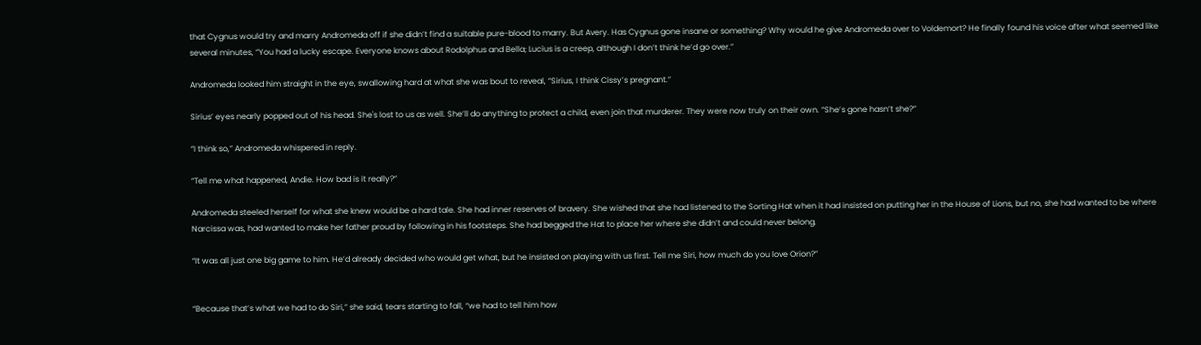that Cygnus would try and marry Andromeda off if she didn’t find a suitable pure-blood to marry. But Avery. Has Cygnus gone insane or something? Why would he give Andromeda over to Voldemort? He finally found his voice after what seemed like several minutes, “You had a lucky escape. Everyone knows about Rodolphus and Bella; Lucius is a creep, although I don’t think he’d go over.”

Andromeda looked him straight in the eye, swallowing hard at what she was bout to reveal, “Sirius, I think Cissy’s pregnant.”

Sirius’ eyes nearly popped out of his head. She's lost to us as well. She’ll do anything to protect a child, even join that murderer. They were now truly on their own. “She’s gone hasn’t she?”

“I think so,” Andromeda whispered in reply.

“Tell me what happened, Andie. How bad is it really?”

Andromeda steeled herself for what she knew would be a hard tale. She had inner reserves of bravery. She wished that she had listened to the Sorting Hat when it had insisted on putting her in the House of Lions, but no, she had wanted to be where Narcissa was, had wanted to make her father proud by following in his footsteps. She had begged the Hat to place her where she didn’t and could never belong.

“It was all just one big game to him. He’d already decided who would get what, but he insisted on playing with us first. Tell me Siri, how much do you love Orion?”


“Because that’s what we had to do Siri,” she said, tears starting to fall, “we had to tell him how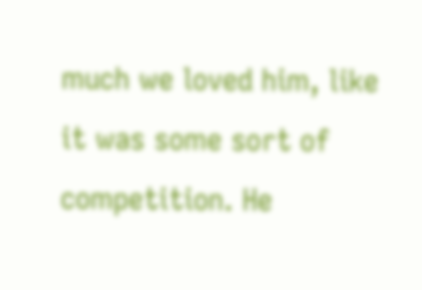much we loved him, like it was some sort of competition. He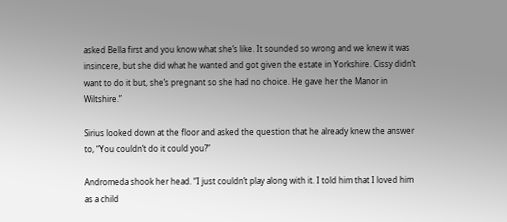asked Bella first and you know what she’s like. It sounded so wrong and we knew it was insincere, but she did what he wanted and got given the estate in Yorkshire. Cissy didn’t want to do it but, she’s pregnant so she had no choice. He gave her the Manor in Wiltshire.”

Sirius looked down at the floor and asked the question that he already knew the answer to, “You couldn’t do it could you?”

Andromeda shook her head. “I just couldn’t play along with it. I told him that I loved him as a child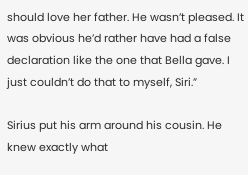should love her father. He wasn’t pleased. It was obvious he’d rather have had a false declaration like the one that Bella gave. I just couldn’t do that to myself, Siri.”

Sirius put his arm around his cousin. He knew exactly what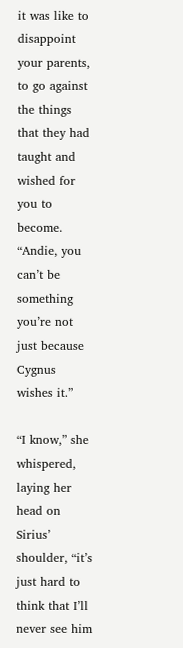it was like to disappoint your parents, to go against the things that they had taught and wished for you to become. “Andie, you can’t be something you’re not just because Cygnus wishes it.”

“I know,” she whispered, laying her head on Sirius’ shoulder, “it’s just hard to think that I’ll never see him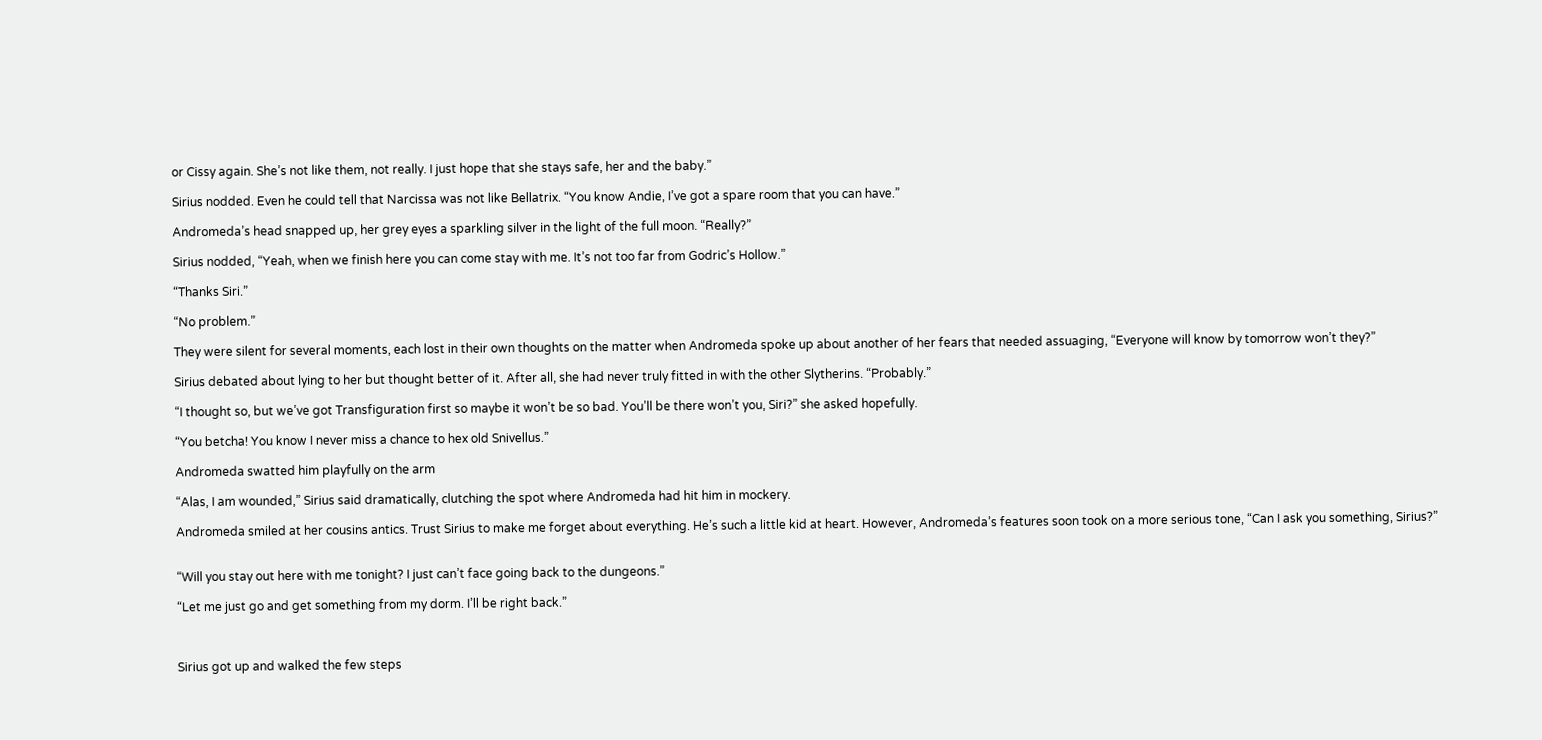or Cissy again. She’s not like them, not really. I just hope that she stays safe, her and the baby.”

Sirius nodded. Even he could tell that Narcissa was not like Bellatrix. “You know Andie, I’ve got a spare room that you can have.”

Andromeda’s head snapped up, her grey eyes a sparkling silver in the light of the full moon. “Really?”

Sirius nodded, “Yeah, when we finish here you can come stay with me. It’s not too far from Godric’s Hollow.”

“Thanks Siri.”

“No problem.”

They were silent for several moments, each lost in their own thoughts on the matter when Andromeda spoke up about another of her fears that needed assuaging, “Everyone will know by tomorrow won’t they?”

Sirius debated about lying to her but thought better of it. After all, she had never truly fitted in with the other Slytherins. “Probably.”

“I thought so, but we’ve got Transfiguration first so maybe it won’t be so bad. You’ll be there won’t you, Siri?” she asked hopefully.

“You betcha! You know I never miss a chance to hex old Snivellus.”

Andromeda swatted him playfully on the arm

“Alas, I am wounded,” Sirius said dramatically, clutching the spot where Andromeda had hit him in mockery.

Andromeda smiled at her cousins antics. Trust Sirius to make me forget about everything. He’s such a little kid at heart. However, Andromeda’s features soon took on a more serious tone, “Can I ask you something, Sirius?”


“Will you stay out here with me tonight? I just can’t face going back to the dungeons.”

“Let me just go and get something from my dorm. I’ll be right back.”



Sirius got up and walked the few steps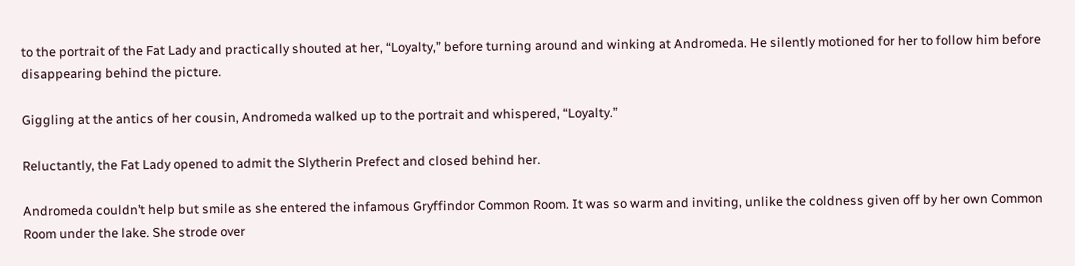to the portrait of the Fat Lady and practically shouted at her, “Loyalty,” before turning around and winking at Andromeda. He silently motioned for her to follow him before disappearing behind the picture.

Giggling at the antics of her cousin, Andromeda walked up to the portrait and whispered, “Loyalty.”

Reluctantly, the Fat Lady opened to admit the Slytherin Prefect and closed behind her.

Andromeda couldn’t help but smile as she entered the infamous Gryffindor Common Room. It was so warm and inviting, unlike the coldness given off by her own Common Room under the lake. She strode over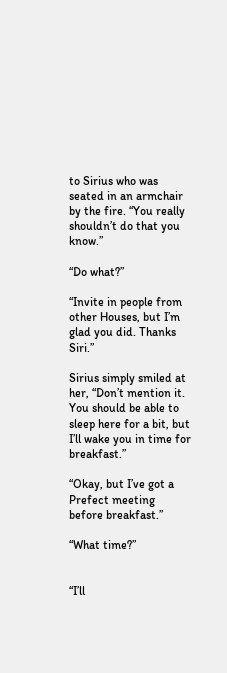to Sirius who was seated in an armchair by the fire. “You really shouldn’t do that you know.”

“Do what?”

“Invite in people from other Houses, but I’m glad you did. Thanks Siri.”

Sirius simply smiled at her, “Don’t mention it. You should be able to sleep here for a bit, but I’ll wake you in time for breakfast.”

“Okay, but I’ve got a Prefect meeting before breakfast.”

“What time?”


“I’ll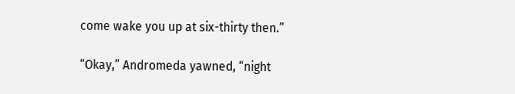come wake you up at six-thirty then.”

“Okay,” Andromeda yawned, “night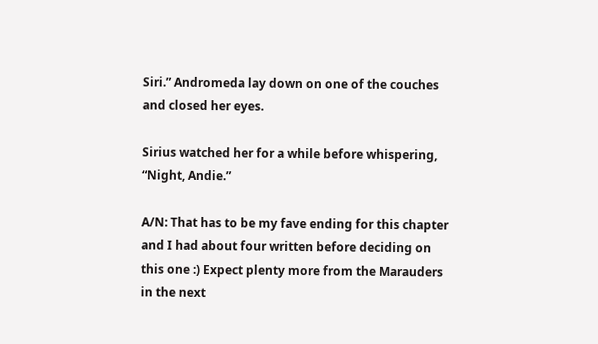Siri.” Andromeda lay down on one of the couches and closed her eyes.

Sirius watched her for a while before whispering, “Night, Andie.”

A/N: That has to be my fave ending for this chapter and I had about four written before deciding on this one :) Expect plenty more from the Marauders in the next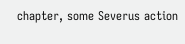chapter, some Severus action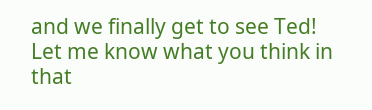and we finally get to see Ted! Let me know what you think in that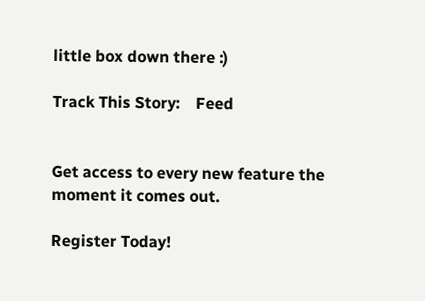little box down there :)

Track This Story:    Feed


Get access to every new feature the moment it comes out.

Register Today!